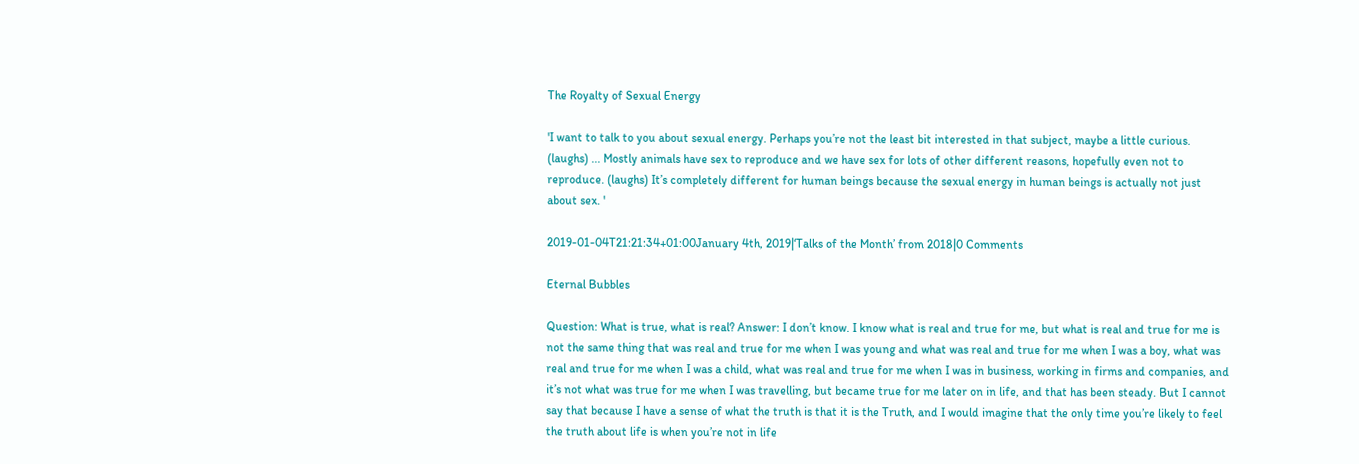The Royalty of Sexual Energy

'I want to talk to you about sexual energy. Perhaps you’re not the least bit interested in that subject, maybe a little curious. (laughs) ... Mostly animals have sex to reproduce and we have sex for lots of other different reasons, hopefully even not to reproduce. (laughs) It’s completely different for human beings because the sexual energy in human beings is actually not just about sex. '

2019-01-04T21:21:34+01:00January 4th, 2019|‘Talks of the Month’ from 2018|0 Comments

Eternal Bubbles

Question: What is true, what is real? Answer: I don’t know. I know what is real and true for me, but what is real and true for me is not the same thing that was real and true for me when I was young and what was real and true for me when I was a boy, what was real and true for me when I was a child, what was real and true for me when I was in business, working in firms and companies, and it’s not what was true for me when I was travelling, but became true for me later on in life, and that has been steady. But I cannot say that because I have a sense of what the truth is that it is the Truth, and I would imagine that the only time you’re likely to feel the truth about life is when you’re not in life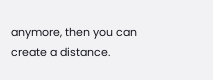anymore, then you can create a distance.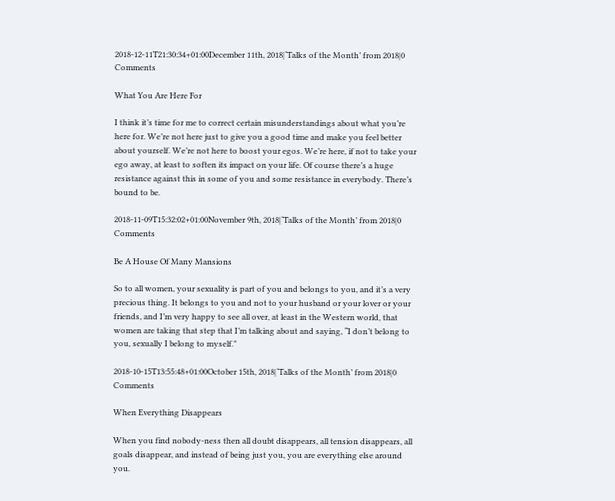2018-12-11T21:30:34+01:00December 11th, 2018|‘Talks of the Month’ from 2018|0 Comments

What You Are Here For

I think it’s time for me to correct certain misunderstandings about what you’re here for. We’re not here just to give you a good time and make you feel better about yourself. We’re not here to boost your egos. We’re here, if not to take your ego away, at least to soften its impact on your life. Of course there’s a huge resistance against this in some of you and some resistance in everybody. There’s bound to be.

2018-11-09T15:32:02+01:00November 9th, 2018|‘Talks of the Month’ from 2018|0 Comments

Be A House Of Many Mansions

So to all women, your sexuality is part of you and belongs to you, and it’s a very precious thing. It belongs to you and not to your husband or your lover or your friends, and I’m very happy to see all over, at least in the Western world, that women are taking that step that I’m talking about and saying, “I don’t belong to you, sexually I belong to myself."

2018-10-15T13:55:48+01:00October 15th, 2018|‘Talks of the Month’ from 2018|0 Comments

When Everything Disappears

When you find nobody-ness then all doubt disappears, all tension disappears, all goals disappear, and instead of being just you, you are everything else around you.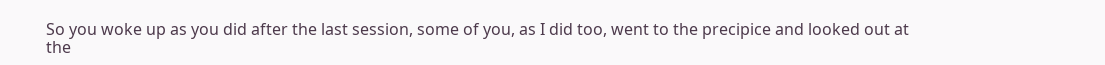So you woke up as you did after the last session, some of you, as I did too, went to the precipice and looked out at the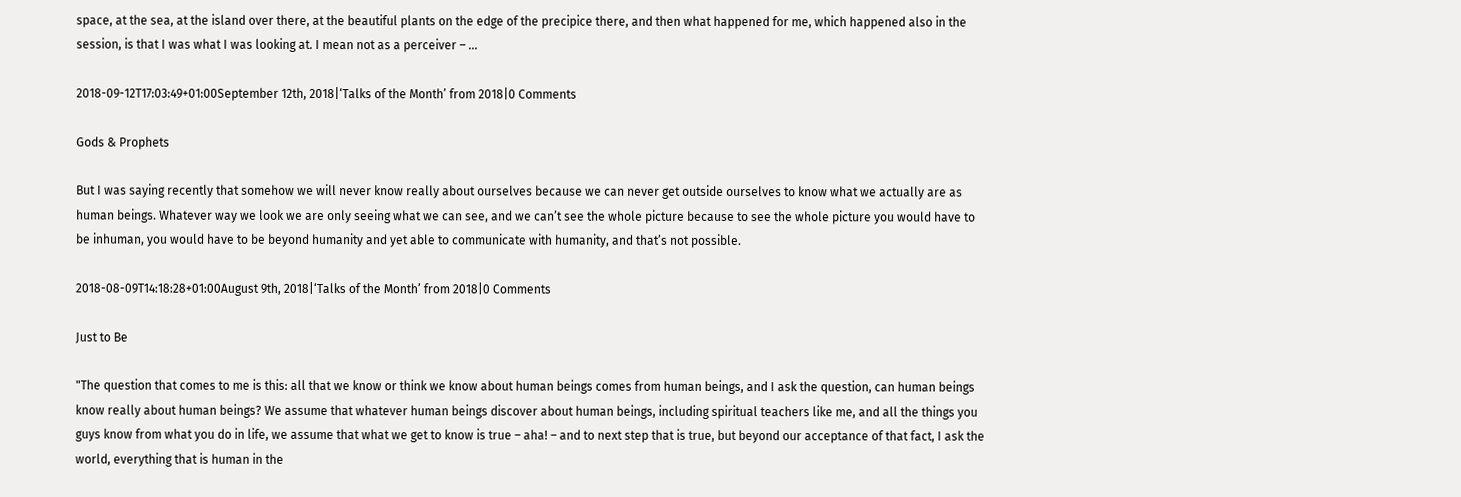space, at the sea, at the island over there, at the beautiful plants on the edge of the precipice there, and then what happened for me, which happened also in the session, is that I was what I was looking at. I mean not as a perceiver – ...

2018-09-12T17:03:49+01:00September 12th, 2018|‘Talks of the Month’ from 2018|0 Comments

Gods & Prophets

But I was saying recently that somehow we will never know really about ourselves because we can never get outside ourselves to know what we actually are as human beings. Whatever way we look we are only seeing what we can see, and we can’t see the whole picture because to see the whole picture you would have to be inhuman, you would have to be beyond humanity and yet able to communicate with humanity, and that’s not possible.

2018-08-09T14:18:28+01:00August 9th, 2018|‘Talks of the Month’ from 2018|0 Comments

Just to Be

"The question that comes to me is this: all that we know or think we know about human beings comes from human beings, and I ask the question, can human beings know really about human beings? We assume that whatever human beings discover about human beings, including spiritual teachers like me, and all the things you guys know from what you do in life, we assume that what we get to know is true – aha! – and to next step that is true, but beyond our acceptance of that fact, I ask the world, everything that is human in the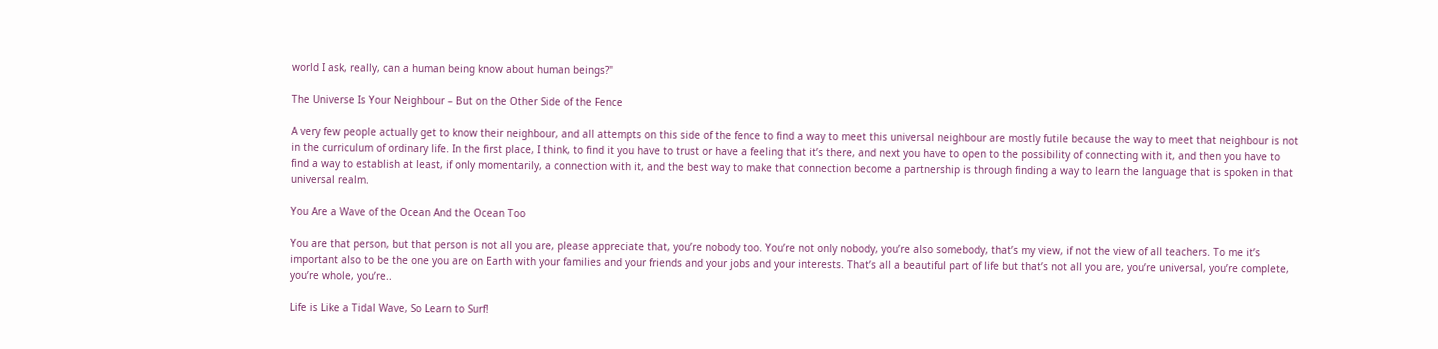world I ask, really, can a human being know about human beings?"

The Universe Is Your Neighbour – But on the Other Side of the Fence

A very few people actually get to know their neighbour, and all attempts on this side of the fence to find a way to meet this universal neighbour are mostly futile because the way to meet that neighbour is not in the curriculum of ordinary life. In the first place, I think, to find it you have to trust or have a feeling that it’s there, and next you have to open to the possibility of connecting with it, and then you have to find a way to establish at least, if only momentarily, a connection with it, and the best way to make that connection become a partnership is through finding a way to learn the language that is spoken in that universal realm.

You Are a Wave of the Ocean And the Ocean Too

You are that person, but that person is not all you are, please appreciate that, you’re nobody too. You’re not only nobody, you’re also somebody, that’s my view, if not the view of all teachers. To me it’s important also to be the one you are on Earth with your families and your friends and your jobs and your interests. That’s all a beautiful part of life but that’s not all you are, you’re universal, you’re complete, you’re whole, you’re..

Life is Like a Tidal Wave, So Learn to Surf!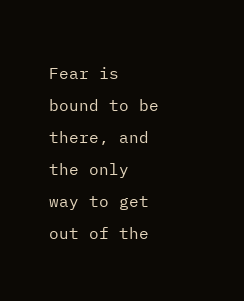Fear is bound to be there, and the only way to get out of the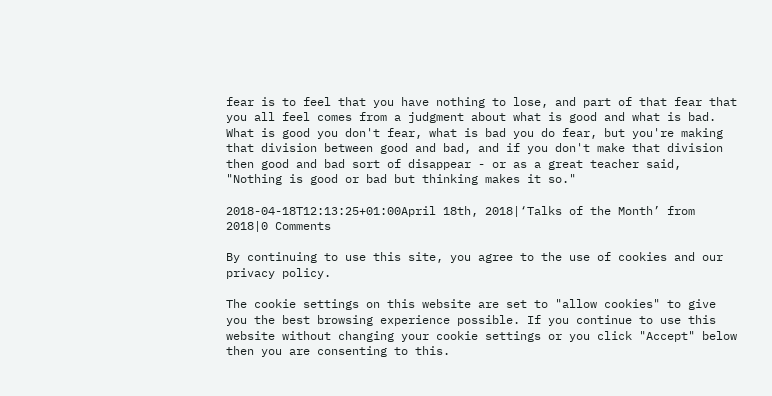fear is to feel that you have nothing to lose, and part of that fear that you all feel comes from a judgment about what is good and what is bad. What is good you don't fear, what is bad you do fear, but you're making that division between good and bad, and if you don't make that division then good and bad sort of disappear - or as a great teacher said, "Nothing is good or bad but thinking makes it so."

2018-04-18T12:13:25+01:00April 18th, 2018|‘Talks of the Month’ from 2018|0 Comments

By continuing to use this site, you agree to the use of cookies and our privacy policy.

The cookie settings on this website are set to "allow cookies" to give you the best browsing experience possible. If you continue to use this website without changing your cookie settings or you click "Accept" below then you are consenting to this.